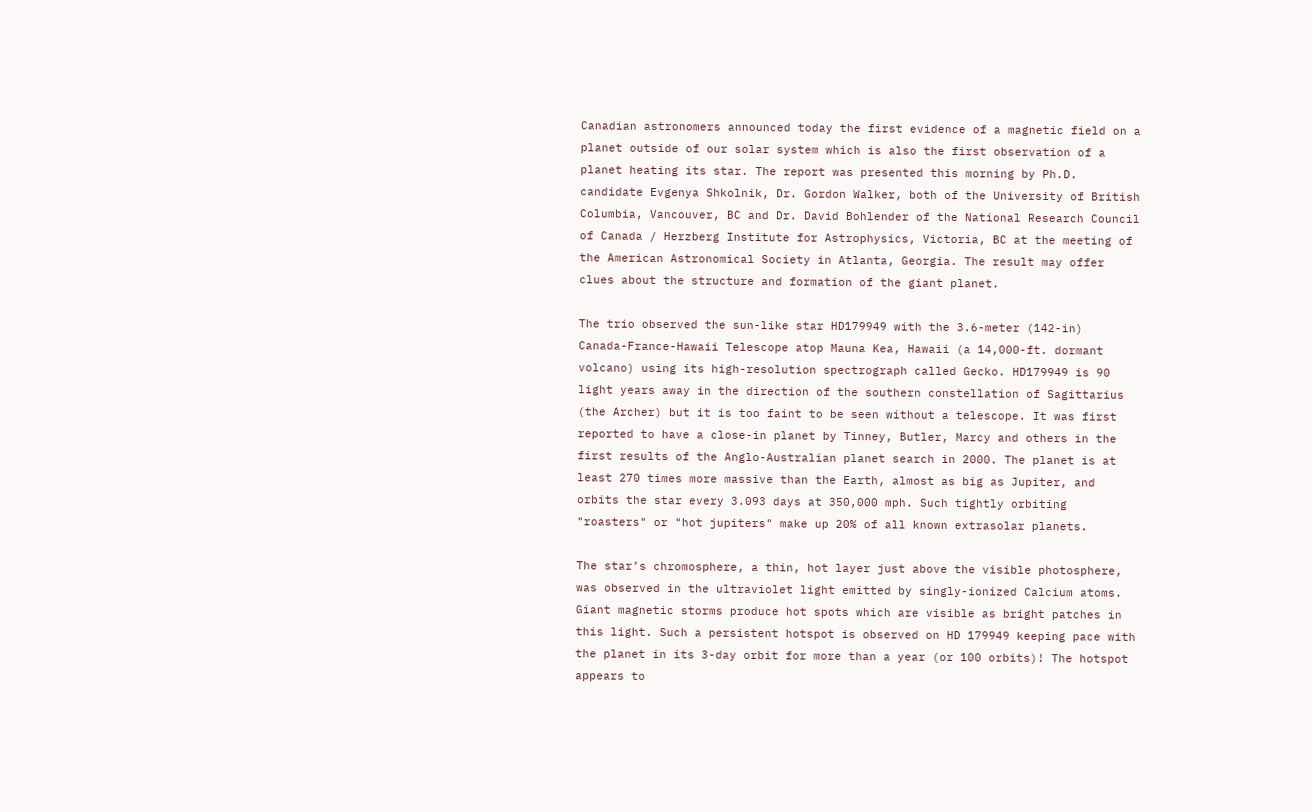Canadian astronomers announced today the first evidence of a magnetic field on a
planet outside of our solar system which is also the first observation of a
planet heating its star. The report was presented this morning by Ph.D.
candidate Evgenya Shkolnik, Dr. Gordon Walker, both of the University of British
Columbia, Vancouver, BC and Dr. David Bohlender of the National Research Council
of Canada / Herzberg Institute for Astrophysics, Victoria, BC at the meeting of
the American Astronomical Society in Atlanta, Georgia. The result may offer
clues about the structure and formation of the giant planet.

The trio observed the sun-like star HD179949 with the 3.6-meter (142-in)
Canada-France-Hawaii Telescope atop Mauna Kea, Hawaii (a 14,000-ft. dormant
volcano) using its high-resolution spectrograph called Gecko. HD179949 is 90
light years away in the direction of the southern constellation of Sagittarius
(the Archer) but it is too faint to be seen without a telescope. It was first
reported to have a close-in planet by Tinney, Butler, Marcy and others in the
first results of the Anglo-Australian planet search in 2000. The planet is at
least 270 times more massive than the Earth, almost as big as Jupiter, and
orbits the star every 3.093 days at 350,000 mph. Such tightly orbiting
"roasters" or "hot jupiters" make up 20% of all known extrasolar planets.

The star’s chromosphere, a thin, hot layer just above the visible photosphere,
was observed in the ultraviolet light emitted by singly-ionized Calcium atoms.
Giant magnetic storms produce hot spots which are visible as bright patches in
this light. Such a persistent hotspot is observed on HD 179949 keeping pace with
the planet in its 3-day orbit for more than a year (or 100 orbits)! The hotspot
appears to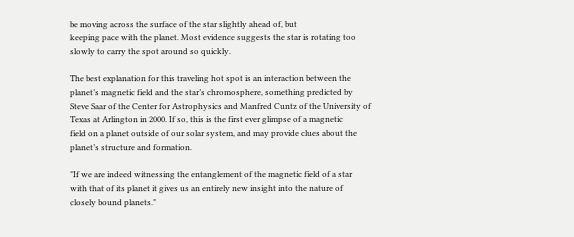be moving across the surface of the star slightly ahead of, but
keeping pace with the planet. Most evidence suggests the star is rotating too
slowly to carry the spot around so quickly.

The best explanation for this traveling hot spot is an interaction between the
planet’s magnetic field and the star’s chromosphere, something predicted by
Steve Saar of the Center for Astrophysics and Manfred Cuntz of the University of
Texas at Arlington in 2000. If so, this is the first ever glimpse of a magnetic
field on a planet outside of our solar system, and may provide clues about the
planet’s structure and formation.

"If we are indeed witnessing the entanglement of the magnetic field of a star
with that of its planet it gives us an entirely new insight into the nature of
closely bound planets."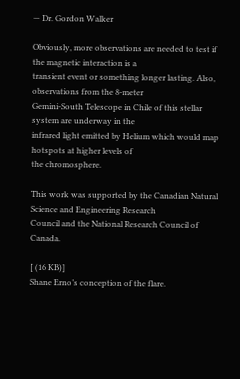— Dr. Gordon Walker

Obviously, more observations are needed to test if the magnetic interaction is a
transient event or something longer lasting. Also, observations from the 8-meter
Gemini-South Telescope in Chile of this stellar system are underway in the
infrared light emitted by Helium which would map hotspots at higher levels of
the chromosphere.

This work was supported by the Canadian Natural Science and Engineering Research
Council and the National Research Council of Canada.

[ (16 KB)]
Shane Erno’s conception of the flare.